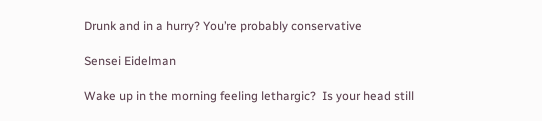Drunk and in a hurry? You’re probably conservative

Sensei Eidelman

Wake up in the morning feeling lethargic?  Is your head still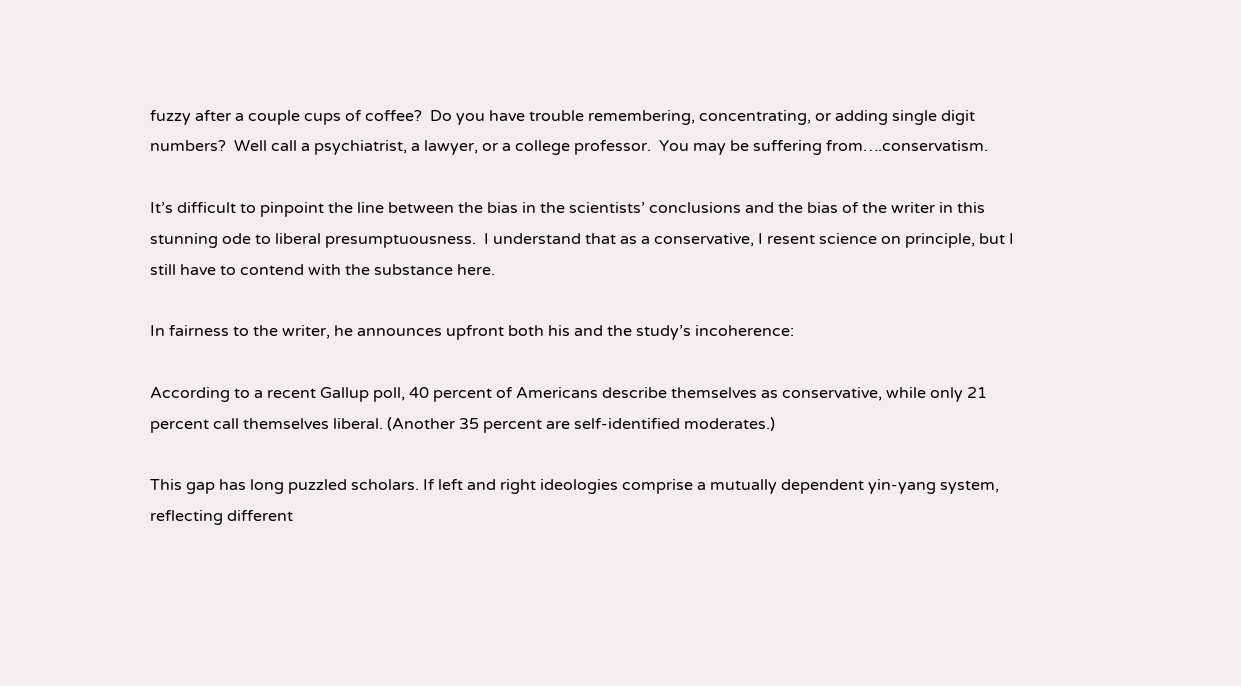fuzzy after a couple cups of coffee?  Do you have trouble remembering, concentrating, or adding single digit numbers?  Well call a psychiatrist, a lawyer, or a college professor.  You may be suffering from….conservatism.

It’s difficult to pinpoint the line between the bias in the scientists’ conclusions and the bias of the writer in this stunning ode to liberal presumptuousness.  I understand that as a conservative, I resent science on principle, but I still have to contend with the substance here.

In fairness to the writer, he announces upfront both his and the study’s incoherence:

According to a recent Gallup poll, 40 percent of Americans describe themselves as conservative, while only 21 percent call themselves liberal. (Another 35 percent are self-identified moderates.)

This gap has long puzzled scholars. If left and right ideologies comprise a mutually dependent yin-yang system, reflecting different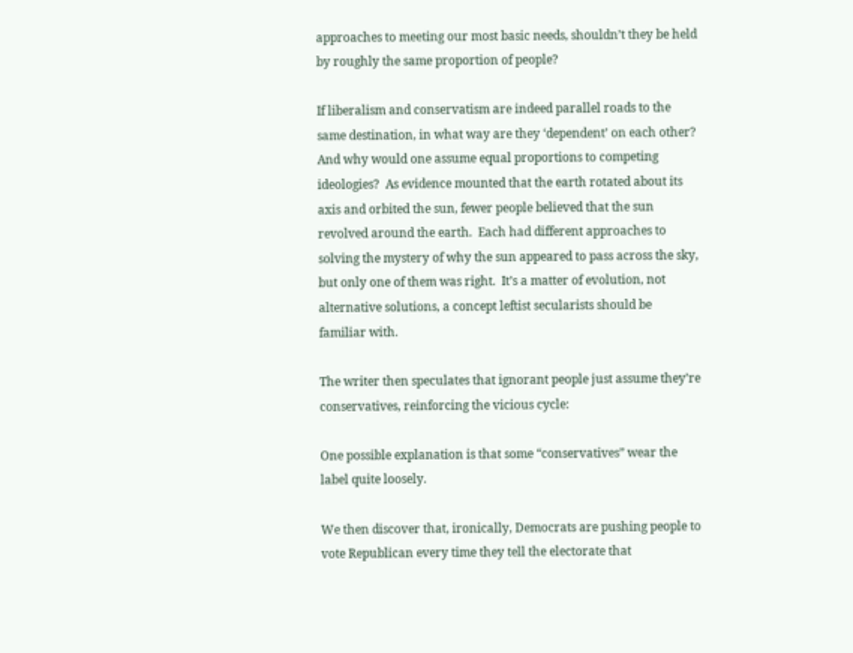approaches to meeting our most basic needs, shouldn’t they be held by roughly the same proportion of people?

If liberalism and conservatism are indeed parallel roads to the same destination, in what way are they ‘dependent’ on each other?  And why would one assume equal proportions to competing ideologies?  As evidence mounted that the earth rotated about its axis and orbited the sun, fewer people believed that the sun revolved around the earth.  Each had different approaches to solving the mystery of why the sun appeared to pass across the sky, but only one of them was right.  It’s a matter of evolution, not alternative solutions, a concept leftist secularists should be familiar with.

The writer then speculates that ignorant people just assume they’re conservatives, reinforcing the vicious cycle:

One possible explanation is that some “conservatives” wear the label quite loosely.

We then discover that, ironically, Democrats are pushing people to vote Republican every time they tell the electorate that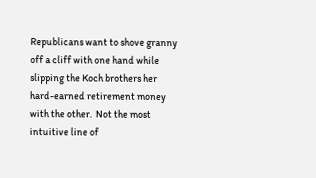Republicans want to shove granny off a cliff with one hand while slipping the Koch brothers her hard-earned retirement money with the other.  Not the most intuitive line of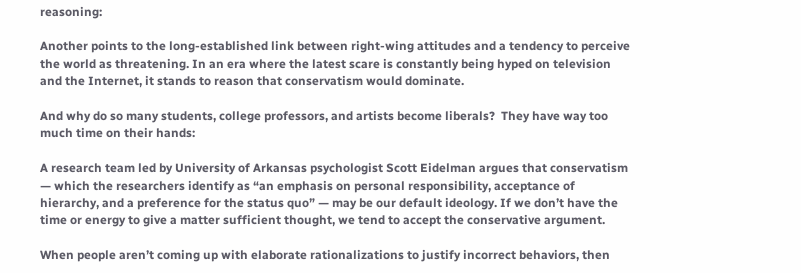reasoning:

Another points to the long-established link between right-wing attitudes and a tendency to perceive the world as threatening. In an era where the latest scare is constantly being hyped on television and the Internet, it stands to reason that conservatism would dominate.

And why do so many students, college professors, and artists become liberals?  They have way too much time on their hands:

A research team led by University of Arkansas psychologist Scott Eidelman argues that conservatism — which the researchers identify as “an emphasis on personal responsibility, acceptance of hierarchy, and a preference for the status quo” — may be our default ideology. If we don’t have the time or energy to give a matter sufficient thought, we tend to accept the conservative argument.

When people aren’t coming up with elaborate rationalizations to justify incorrect behaviors, then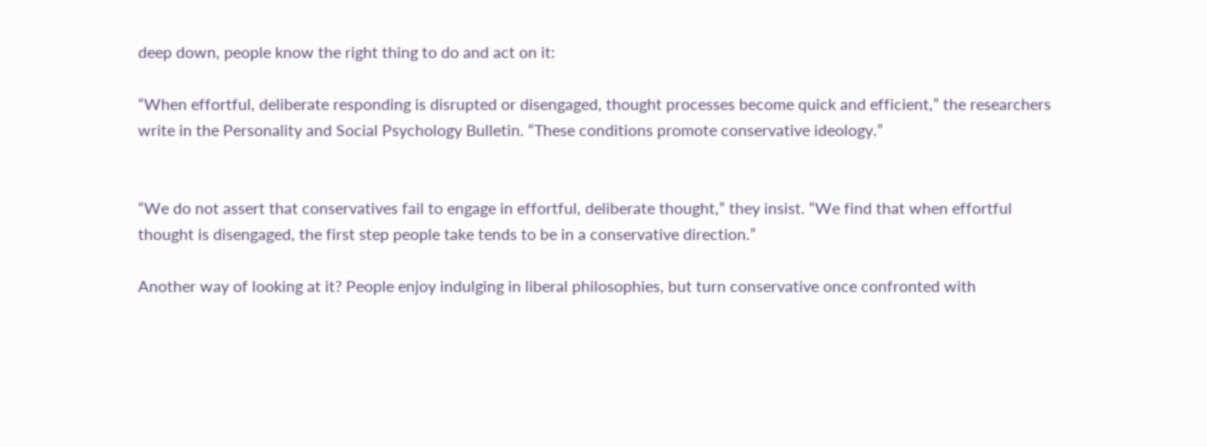deep down, people know the right thing to do and act on it:

“When effortful, deliberate responding is disrupted or disengaged, thought processes become quick and efficient,” the researchers write in the Personality and Social Psychology Bulletin. “These conditions promote conservative ideology.”


“We do not assert that conservatives fail to engage in effortful, deliberate thought,” they insist. “We find that when effortful thought is disengaged, the first step people take tends to be in a conservative direction.”

Another way of looking at it? People enjoy indulging in liberal philosophies, but turn conservative once confronted with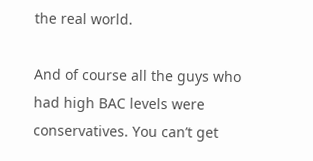the real world.

And of course all the guys who had high BAC levels were conservatives. You can’t get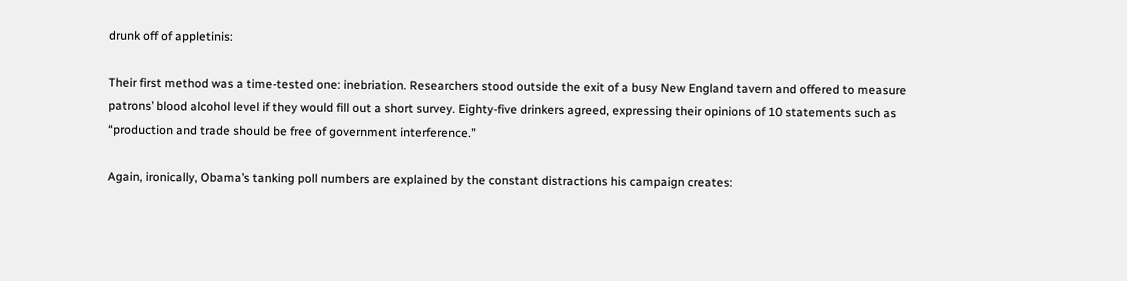drunk off of appletinis:

Their first method was a time-tested one: inebriation. Researchers stood outside the exit of a busy New England tavern and offered to measure patrons’ blood alcohol level if they would fill out a short survey. Eighty-five drinkers agreed, expressing their opinions of 10 statements such as “production and trade should be free of government interference.”

Again, ironically, Obama’s tanking poll numbers are explained by the constant distractions his campaign creates: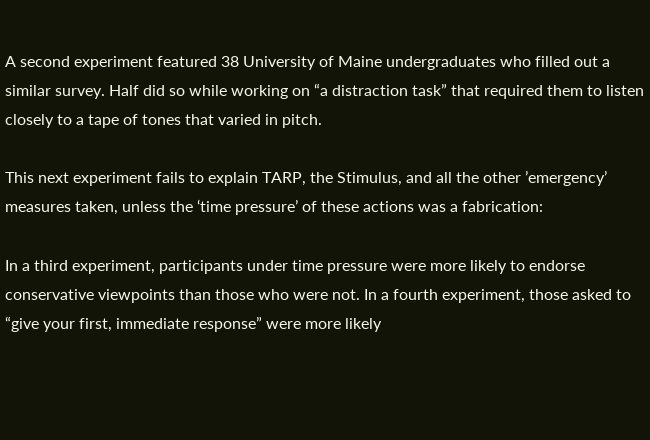A second experiment featured 38 University of Maine undergraduates who filled out a similar survey. Half did so while working on “a distraction task” that required them to listen closely to a tape of tones that varied in pitch.

This next experiment fails to explain TARP, the Stimulus, and all the other ’emergency’ measures taken, unless the ‘time pressure’ of these actions was a fabrication:

In a third experiment, participants under time pressure were more likely to endorse conservative viewpoints than those who were not. In a fourth experiment, those asked to “give your first, immediate response” were more likely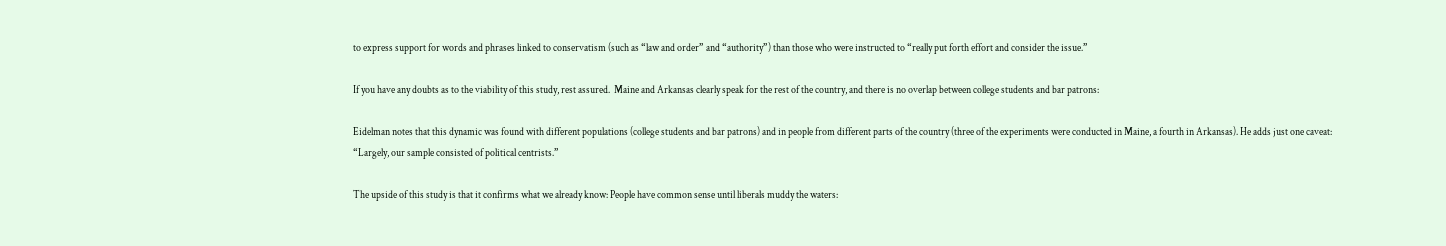to express support for words and phrases linked to conservatism (such as “law and order” and “authority”) than those who were instructed to “really put forth effort and consider the issue.”

If you have any doubts as to the viability of this study, rest assured.  Maine and Arkansas clearly speak for the rest of the country, and there is no overlap between college students and bar patrons:

Eidelman notes that this dynamic was found with different populations (college students and bar patrons) and in people from different parts of the country (three of the experiments were conducted in Maine, a fourth in Arkansas). He adds just one caveat: “Largely, our sample consisted of political centrists.”

The upside of this study is that it confirms what we already know: People have common sense until liberals muddy the waters: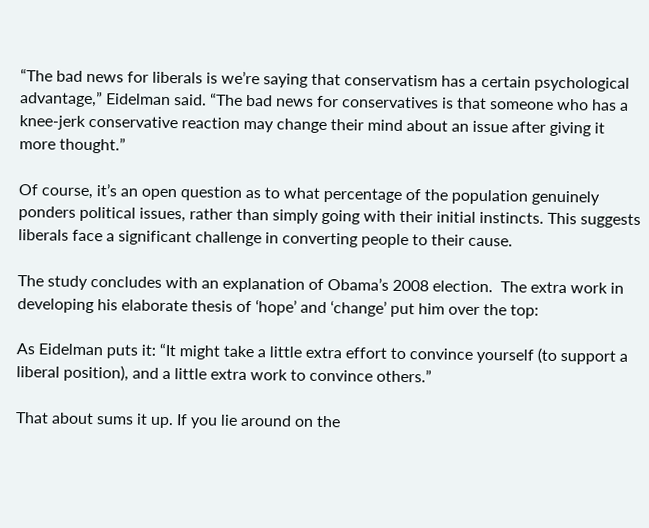“The bad news for liberals is we’re saying that conservatism has a certain psychological advantage,” Eidelman said. “The bad news for conservatives is that someone who has a knee-jerk conservative reaction may change their mind about an issue after giving it more thought.”

Of course, it’s an open question as to what percentage of the population genuinely ponders political issues, rather than simply going with their initial instincts. This suggests liberals face a significant challenge in converting people to their cause.

The study concludes with an explanation of Obama’s 2008 election.  The extra work in developing his elaborate thesis of ‘hope’ and ‘change’ put him over the top:

As Eidelman puts it: “It might take a little extra effort to convince yourself (to support a liberal position), and a little extra work to convince others.”

That about sums it up. If you lie around on the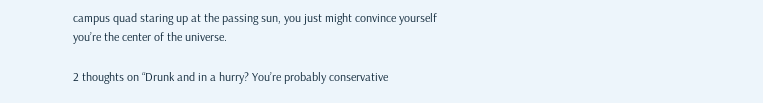campus quad staring up at the passing sun, you just might convince yourself you’re the center of the universe.

2 thoughts on “Drunk and in a hurry? You’re probably conservative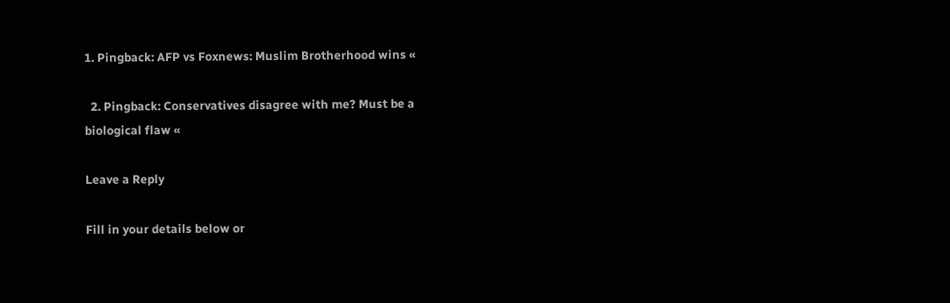1. Pingback: AFP vs Foxnews: Muslim Brotherhood wins «

  2. Pingback: Conservatives disagree with me? Must be a biological flaw «

Leave a Reply

Fill in your details below or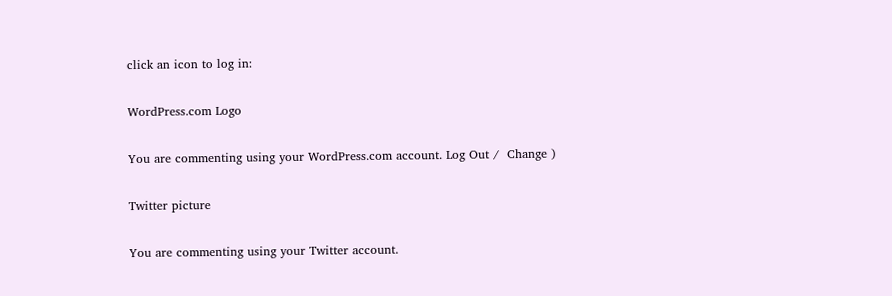click an icon to log in:

WordPress.com Logo

You are commenting using your WordPress.com account. Log Out /  Change )

Twitter picture

You are commenting using your Twitter account.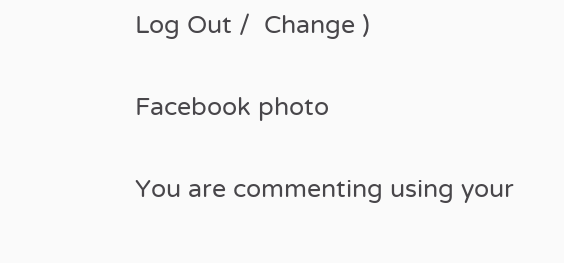Log Out /  Change )

Facebook photo

You are commenting using your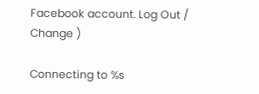Facebook account. Log Out /  Change )

Connecting to %s